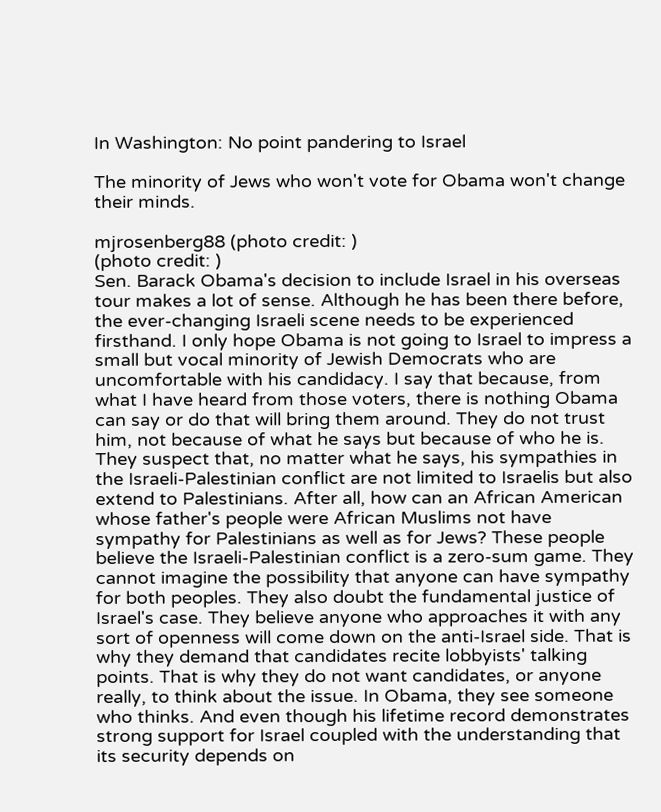In Washington: No point pandering to Israel

The minority of Jews who won't vote for Obama won't change their minds.

mjrosenberg88 (photo credit: )
(photo credit: )
Sen. Barack Obama's decision to include Israel in his overseas tour makes a lot of sense. Although he has been there before, the ever-changing Israeli scene needs to be experienced firsthand. I only hope Obama is not going to Israel to impress a small but vocal minority of Jewish Democrats who are uncomfortable with his candidacy. I say that because, from what I have heard from those voters, there is nothing Obama can say or do that will bring them around. They do not trust him, not because of what he says but because of who he is. They suspect that, no matter what he says, his sympathies in the Israeli-Palestinian conflict are not limited to Israelis but also extend to Palestinians. After all, how can an African American whose father's people were African Muslims not have sympathy for Palestinians as well as for Jews? These people believe the Israeli-Palestinian conflict is a zero-sum game. They cannot imagine the possibility that anyone can have sympathy for both peoples. They also doubt the fundamental justice of Israel's case. They believe anyone who approaches it with any sort of openness will come down on the anti-Israel side. That is why they demand that candidates recite lobbyists' talking points. That is why they do not want candidates, or anyone really, to think about the issue. In Obama, they see someone who thinks. And even though his lifetime record demonstrates strong support for Israel coupled with the understanding that its security depends on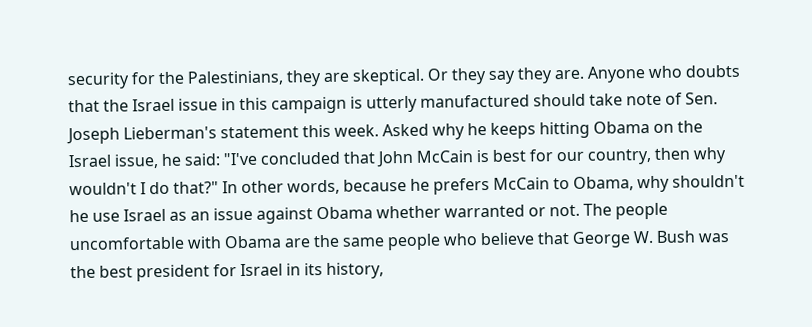security for the Palestinians, they are skeptical. Or they say they are. Anyone who doubts that the Israel issue in this campaign is utterly manufactured should take note of Sen. Joseph Lieberman's statement this week. Asked why he keeps hitting Obama on the Israel issue, he said: "I've concluded that John McCain is best for our country, then why wouldn't I do that?" In other words, because he prefers McCain to Obama, why shouldn't he use Israel as an issue against Obama whether warranted or not. The people uncomfortable with Obama are the same people who believe that George W. Bush was the best president for Israel in its history,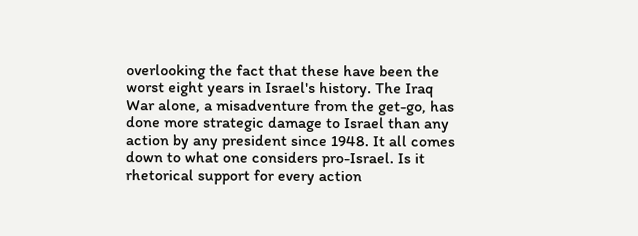overlooking the fact that these have been the worst eight years in Israel's history. The Iraq War alone, a misadventure from the get-go, has done more strategic damage to Israel than any action by any president since 1948. It all comes down to what one considers pro-Israel. Is it rhetorical support for every action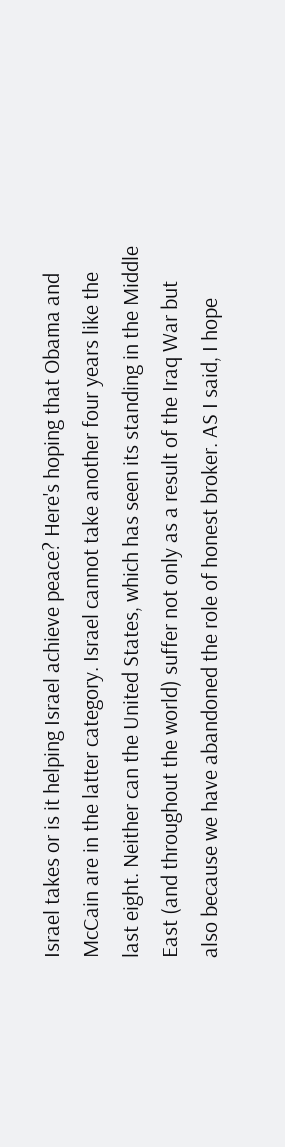Israel takes or is it helping Israel achieve peace? Here's hoping that Obama and McCain are in the latter category. Israel cannot take another four years like the last eight. Neither can the United States, which has seen its standing in the Middle East (and throughout the world) suffer not only as a result of the Iraq War but also because we have abandoned the role of honest broker. AS I said, I hope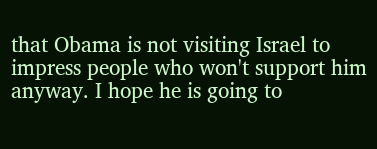that Obama is not visiting Israel to impress people who won't support him anyway. I hope he is going to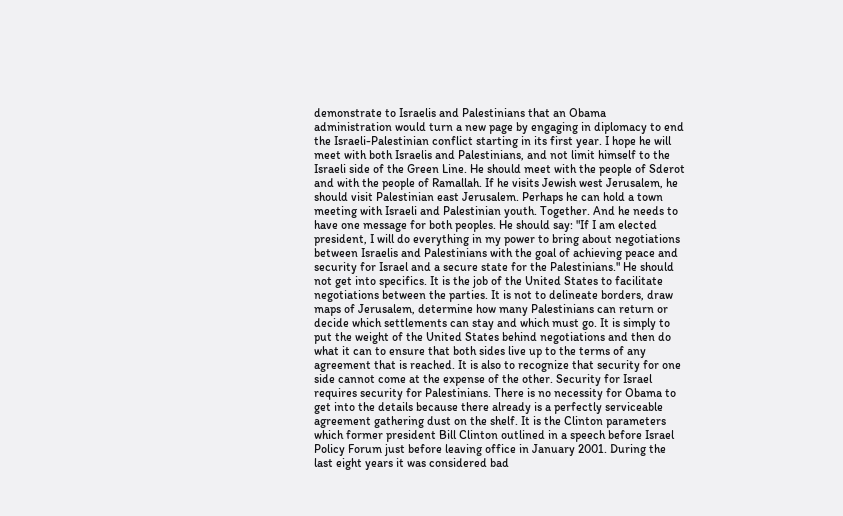demonstrate to Israelis and Palestinians that an Obama administration would turn a new page by engaging in diplomacy to end the Israeli-Palestinian conflict starting in its first year. I hope he will meet with both Israelis and Palestinians, and not limit himself to the Israeli side of the Green Line. He should meet with the people of Sderot and with the people of Ramallah. If he visits Jewish west Jerusalem, he should visit Palestinian east Jerusalem. Perhaps he can hold a town meeting with Israeli and Palestinian youth. Together. And he needs to have one message for both peoples. He should say: "If I am elected president, I will do everything in my power to bring about negotiations between Israelis and Palestinians with the goal of achieving peace and security for Israel and a secure state for the Palestinians." He should not get into specifics. It is the job of the United States to facilitate negotiations between the parties. It is not to delineate borders, draw maps of Jerusalem, determine how many Palestinians can return or decide which settlements can stay and which must go. It is simply to put the weight of the United States behind negotiations and then do what it can to ensure that both sides live up to the terms of any agreement that is reached. It is also to recognize that security for one side cannot come at the expense of the other. Security for Israel requires security for Palestinians. There is no necessity for Obama to get into the details because there already is a perfectly serviceable agreement gathering dust on the shelf. It is the Clinton parameters which former president Bill Clinton outlined in a speech before Israel Policy Forum just before leaving office in January 2001. During the last eight years it was considered bad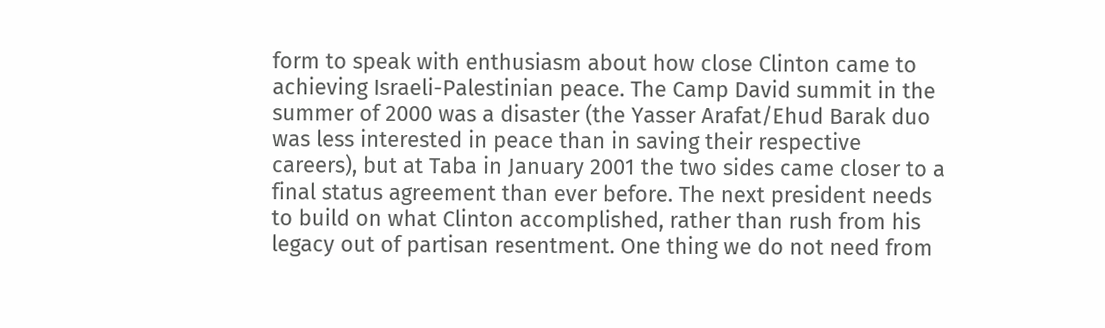form to speak with enthusiasm about how close Clinton came to achieving Israeli-Palestinian peace. The Camp David summit in the summer of 2000 was a disaster (the Yasser Arafat/Ehud Barak duo was less interested in peace than in saving their respective careers), but at Taba in January 2001 the two sides came closer to a final status agreement than ever before. The next president needs to build on what Clinton accomplished, rather than rush from his legacy out of partisan resentment. One thing we do not need from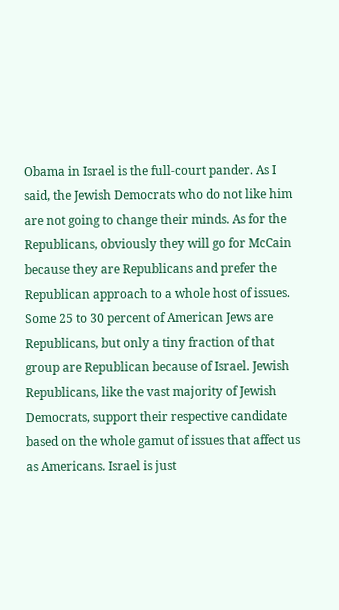Obama in Israel is the full-court pander. As I said, the Jewish Democrats who do not like him are not going to change their minds. As for the Republicans, obviously they will go for McCain because they are Republicans and prefer the Republican approach to a whole host of issues. Some 25 to 30 percent of American Jews are Republicans, but only a tiny fraction of that group are Republican because of Israel. Jewish Republicans, like the vast majority of Jewish Democrats, support their respective candidate based on the whole gamut of issues that affect us as Americans. Israel is just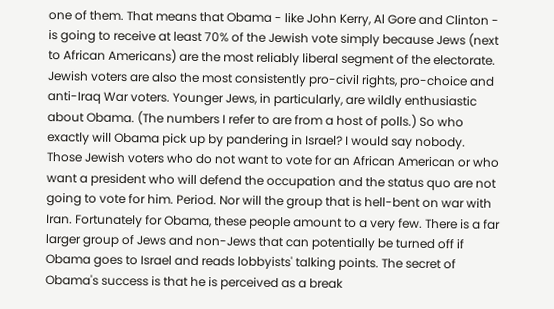one of them. That means that Obama - like John Kerry, Al Gore and Clinton - is going to receive at least 70% of the Jewish vote simply because Jews (next to African Americans) are the most reliably liberal segment of the electorate. Jewish voters are also the most consistently pro-civil rights, pro-choice and anti-Iraq War voters. Younger Jews, in particularly, are wildly enthusiastic about Obama. (The numbers I refer to are from a host of polls.) So who exactly will Obama pick up by pandering in Israel? I would say nobody. Those Jewish voters who do not want to vote for an African American or who want a president who will defend the occupation and the status quo are not going to vote for him. Period. Nor will the group that is hell-bent on war with Iran. Fortunately for Obama, these people amount to a very few. There is a far larger group of Jews and non-Jews that can potentially be turned off if Obama goes to Israel and reads lobbyists' talking points. The secret of Obama's success is that he is perceived as a break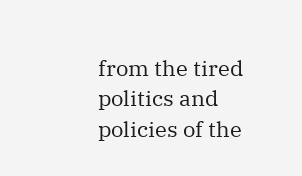from the tired politics and policies of the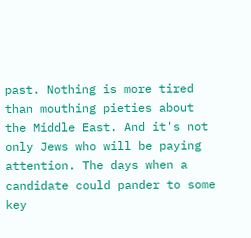past. Nothing is more tired than mouthing pieties about the Middle East. And it's not only Jews who will be paying attention. The days when a candidate could pander to some key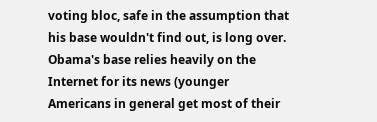voting bloc, safe in the assumption that his base wouldn't find out, is long over. Obama's base relies heavily on the Internet for its news (younger Americans in general get most of their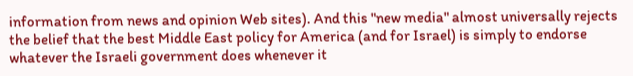information from news and opinion Web sites). And this "new media" almost universally rejects the belief that the best Middle East policy for America (and for Israel) is simply to endorse whatever the Israeli government does whenever it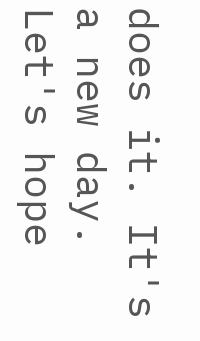does it. It's a new day. Let's hope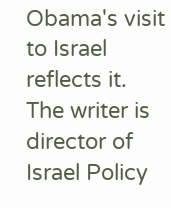Obama's visit to Israel reflects it. The writer is director of Israel Policy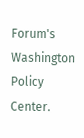Forum's Washington Policy Center.